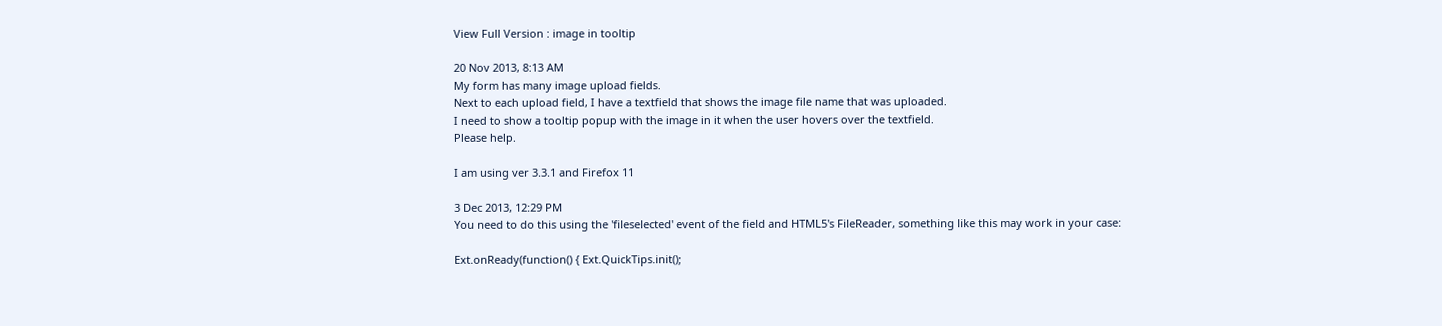View Full Version : image in tooltip

20 Nov 2013, 8:13 AM
My form has many image upload fields.
Next to each upload field, I have a textfield that shows the image file name that was uploaded.
I need to show a tooltip popup with the image in it when the user hovers over the textfield.
Please help.

I am using ver 3.3.1 and Firefox 11

3 Dec 2013, 12:29 PM
You need to do this using the 'fileselected' event of the field and HTML5's FileReader, something like this may work in your case:

Ext.onReady(function() { Ext.QuickTips.init();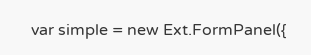var simple = new Ext.FormPanel({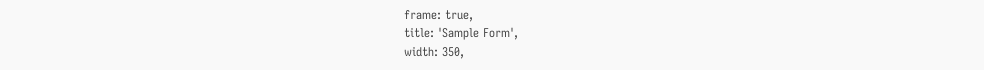frame: true,
title: 'Sample Form',
width: 350,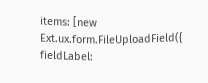items: [new Ext.ux.form.FileUploadField({
fieldLabel: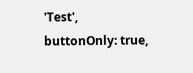'Test',
buttonOnly: true,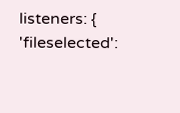listeners: {
'fileselected':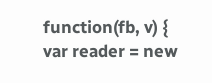function(fb, v) {
var reader = new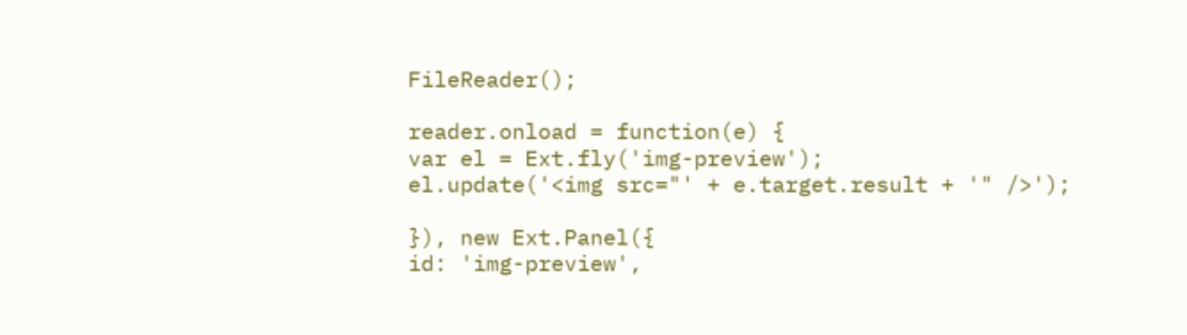FileReader();

reader.onload = function(e) {
var el = Ext.fly('img-preview');
el.update('<img src="' + e.target.result + '" />');

}), new Ext.Panel({
id: 'img-preview',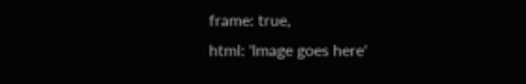frame: true,
html: 'Image goes here'